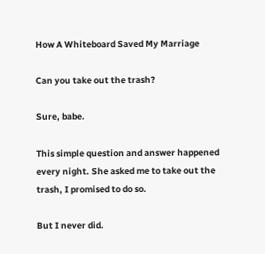How A Whiteboard Saved My Marriage

Can you take out the trash?

Sure, babe.

This simple question and answer happened every night. She asked me to take out the trash, I promised to do so.

But I never did.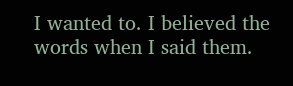I wanted to. I believed the words when I said them.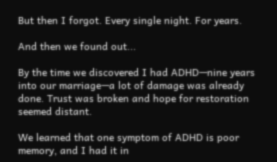But then I forgot. Every single night. For years.

And then we found out...

By the time we discovered I had ADHD—nine years into our marriage—a lot of damage was already done. Trust was broken and hope for restoration seemed distant.

We learned that one symptom of ADHD is poor memory, and I had it in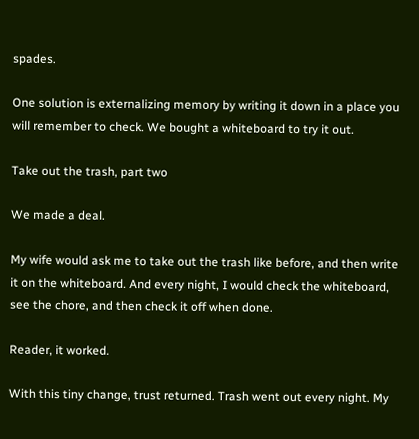spades.

One solution is externalizing memory by writing it down in a place you will remember to check. We bought a whiteboard to try it out.

Take out the trash, part two

We made a deal.

My wife would ask me to take out the trash like before, and then write it on the whiteboard. And every night, I would check the whiteboard, see the chore, and then check it off when done.

Reader, it worked.

With this tiny change, trust returned. Trash went out every night. My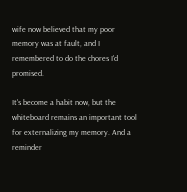wife now believed that my poor memory was at fault, and I remembered to do the chores I'd promised.

It's become a habit now, but the whiteboard remains an important tool for externalizing my memory. And a reminder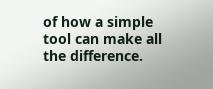of how a simple tool can make all the difference.